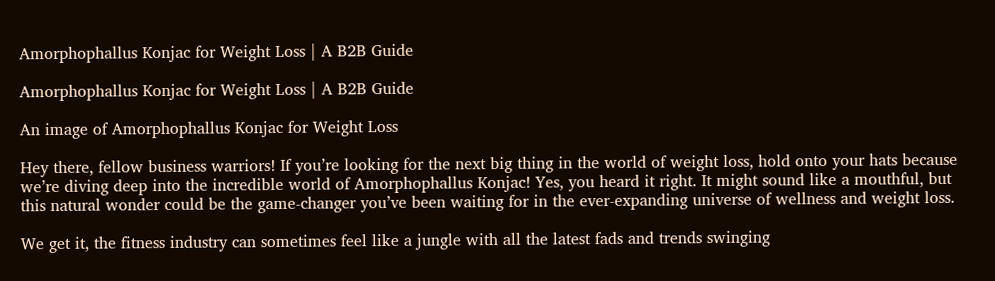Amorphophallus Konjac for Weight Loss | A B2B Guide

Amorphophallus Konjac for Weight Loss | A B2B Guide

An image of Amorphophallus Konjac for Weight Loss

Hey there, fellow business warriors! If you’re looking for the next big thing in the world of weight loss, hold onto your hats because we’re diving deep into the incredible world of Amorphophallus Konjac! Yes, you heard it right. It might sound like a mouthful, but this natural wonder could be the game-changer you’ve been waiting for in the ever-expanding universe of wellness and weight loss.

We get it, the fitness industry can sometimes feel like a jungle with all the latest fads and trends swinging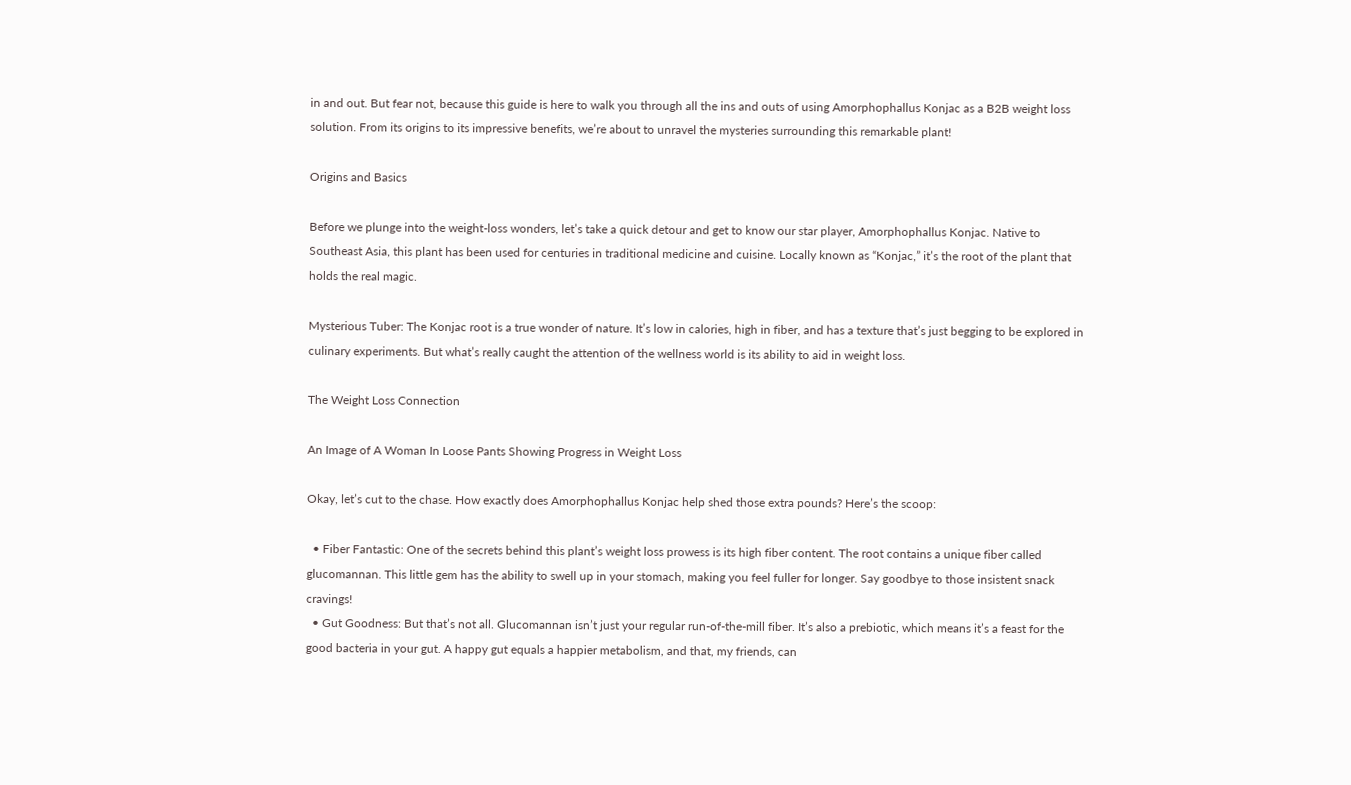in and out. But fear not, because this guide is here to walk you through all the ins and outs of using Amorphophallus Konjac as a B2B weight loss solution. From its origins to its impressive benefits, we’re about to unravel the mysteries surrounding this remarkable plant!

Origins and Basics

Before we plunge into the weight-loss wonders, let’s take a quick detour and get to know our star player, Amorphophallus Konjac. Native to Southeast Asia, this plant has been used for centuries in traditional medicine and cuisine. Locally known as “Konjac,” it’s the root of the plant that holds the real magic.

Mysterious Tuber: The Konjac root is a true wonder of nature. It’s low in calories, high in fiber, and has a texture that’s just begging to be explored in culinary experiments. But what’s really caught the attention of the wellness world is its ability to aid in weight loss.

The Weight Loss Connection

An Image of A Woman In Loose Pants Showing Progress in Weight Loss

Okay, let’s cut to the chase. How exactly does Amorphophallus Konjac help shed those extra pounds? Here’s the scoop:

  • Fiber Fantastic: One of the secrets behind this plant’s weight loss prowess is its high fiber content. The root contains a unique fiber called glucomannan. This little gem has the ability to swell up in your stomach, making you feel fuller for longer. Say goodbye to those insistent snack cravings!
  • Gut Goodness: But that’s not all. Glucomannan isn’t just your regular run-of-the-mill fiber. It’s also a prebiotic, which means it’s a feast for the good bacteria in your gut. A happy gut equals a happier metabolism, and that, my friends, can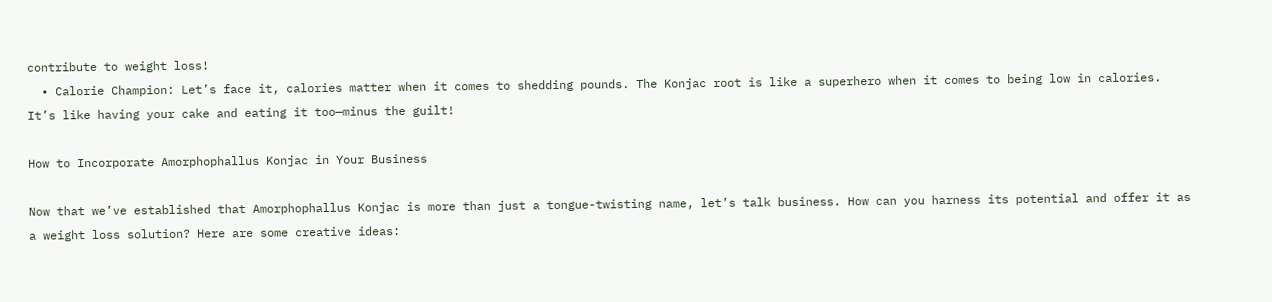contribute to weight loss!
  • Calorie Champion: Let’s face it, calories matter when it comes to shedding pounds. The Konjac root is like a superhero when it comes to being low in calories. It’s like having your cake and eating it too—minus the guilt!

How to Incorporate Amorphophallus Konjac in Your Business

Now that we’ve established that Amorphophallus Konjac is more than just a tongue-twisting name, let’s talk business. How can you harness its potential and offer it as a weight loss solution? Here are some creative ideas: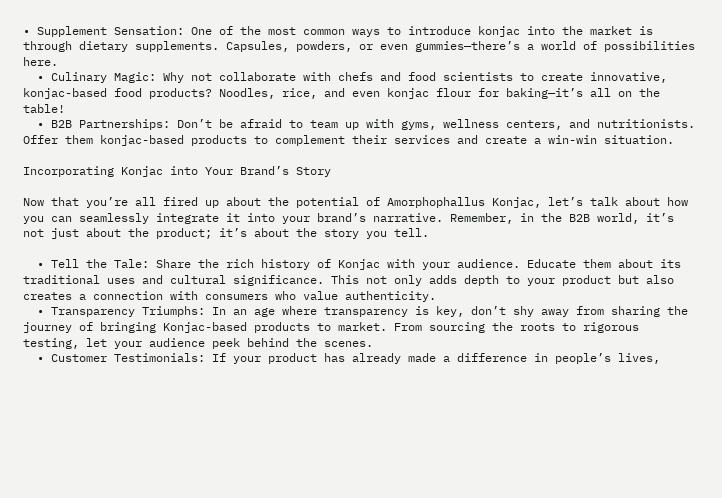• Supplement Sensation: One of the most common ways to introduce konjac into the market is through dietary supplements. Capsules, powders, or even gummies—there’s a world of possibilities here.
  • Culinary Magic: Why not collaborate with chefs and food scientists to create innovative, konjac-based food products? Noodles, rice, and even konjac flour for baking—it’s all on the table!
  • B2B Partnerships: Don’t be afraid to team up with gyms, wellness centers, and nutritionists. Offer them konjac-based products to complement their services and create a win-win situation.

Incorporating Konjac into Your Brand’s Story

Now that you’re all fired up about the potential of Amorphophallus Konjac, let’s talk about how you can seamlessly integrate it into your brand’s narrative. Remember, in the B2B world, it’s not just about the product; it’s about the story you tell.

  • Tell the Tale: Share the rich history of Konjac with your audience. Educate them about its traditional uses and cultural significance. This not only adds depth to your product but also creates a connection with consumers who value authenticity.
  • Transparency Triumphs: In an age where transparency is key, don’t shy away from sharing the journey of bringing Konjac-based products to market. From sourcing the roots to rigorous testing, let your audience peek behind the scenes.
  • Customer Testimonials: If your product has already made a difference in people’s lives,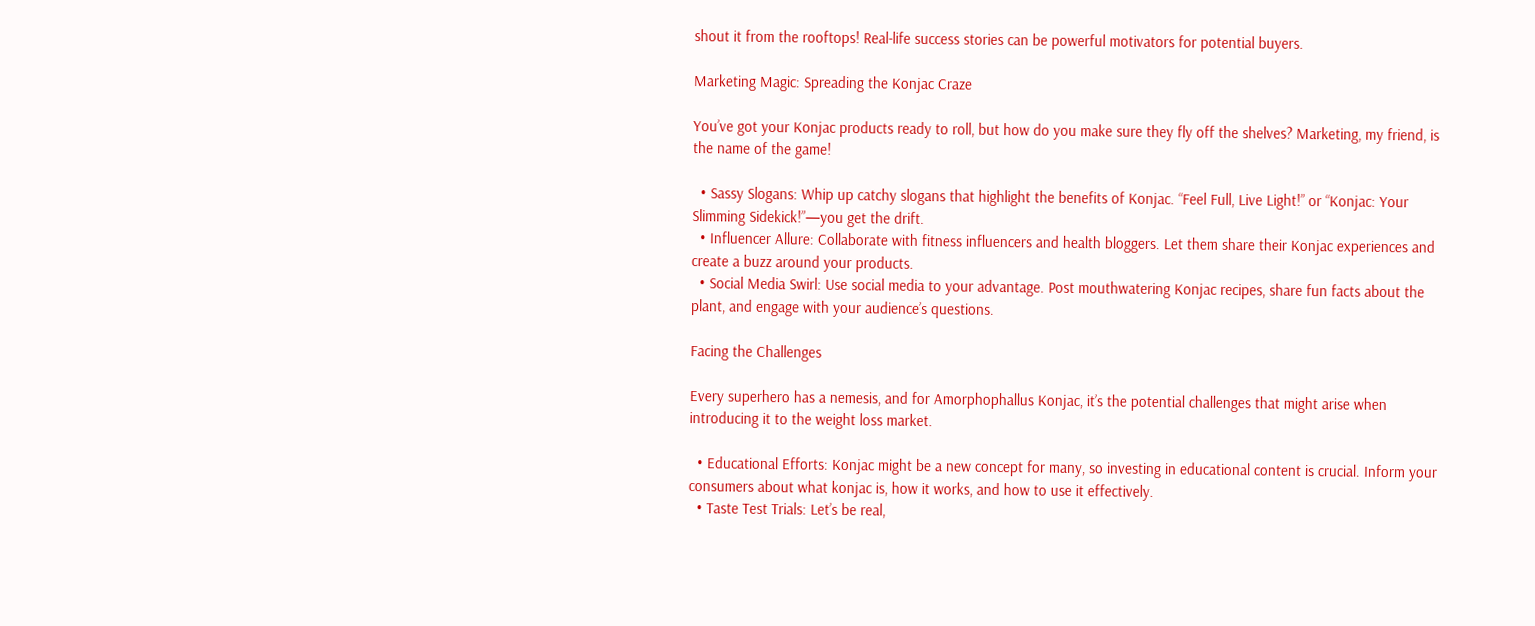shout it from the rooftops! Real-life success stories can be powerful motivators for potential buyers.

Marketing Magic: Spreading the Konjac Craze

You’ve got your Konjac products ready to roll, but how do you make sure they fly off the shelves? Marketing, my friend, is the name of the game!

  • Sassy Slogans: Whip up catchy slogans that highlight the benefits of Konjac. “Feel Full, Live Light!” or “Konjac: Your Slimming Sidekick!”—you get the drift.
  • Influencer Allure: Collaborate with fitness influencers and health bloggers. Let them share their Konjac experiences and create a buzz around your products.
  • Social Media Swirl: Use social media to your advantage. Post mouthwatering Konjac recipes, share fun facts about the plant, and engage with your audience’s questions.

Facing the Challenges

Every superhero has a nemesis, and for Amorphophallus Konjac, it’s the potential challenges that might arise when introducing it to the weight loss market.

  • Educational Efforts: Konjac might be a new concept for many, so investing in educational content is crucial. Inform your consumers about what konjac is, how it works, and how to use it effectively.
  • Taste Test Trials: Let’s be real,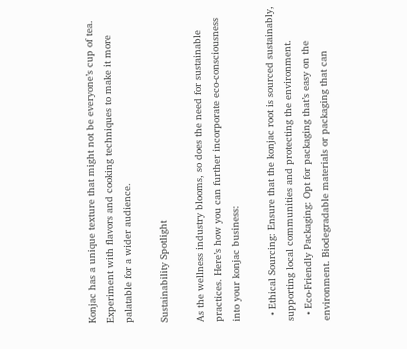Konjac has a unique texture that might not be everyone’s cup of tea. Experiment with flavors and cooking techniques to make it more palatable for a wider audience.

Sustainability Spotlight

As the wellness industry blooms, so does the need for sustainable practices. Here’s how you can further incorporate eco-consciousness into your konjac business:

  • Ethical Sourcing: Ensure that the konjac root is sourced sustainably, supporting local communities and protecting the environment.
  • Eco-Friendly Packaging: Opt for packaging that’s easy on the environment. Biodegradable materials or packaging that can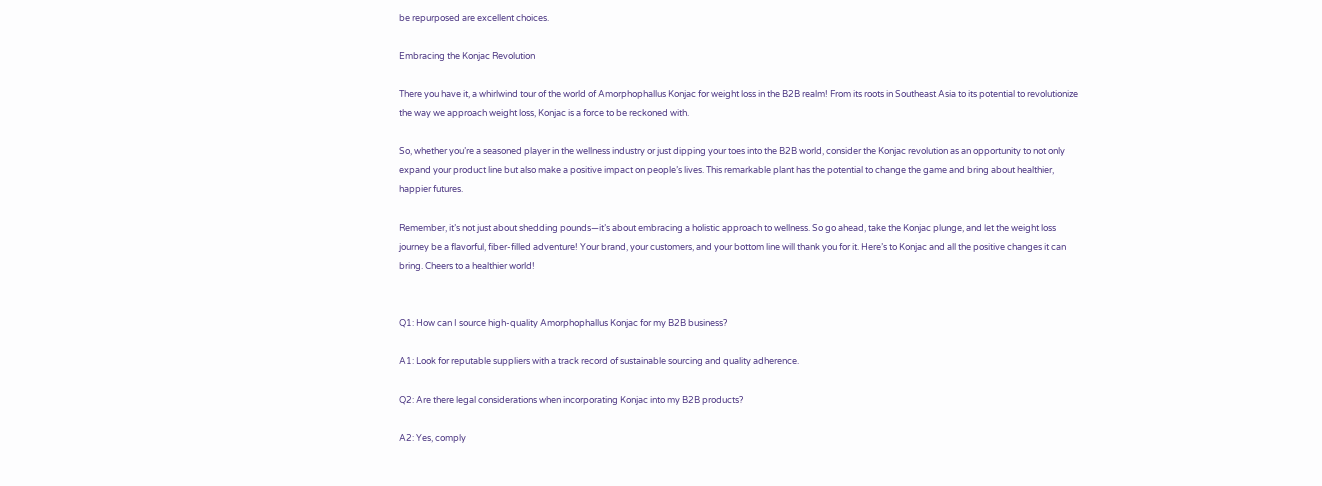be repurposed are excellent choices.

Embracing the Konjac Revolution

There you have it, a whirlwind tour of the world of Amorphophallus Konjac for weight loss in the B2B realm! From its roots in Southeast Asia to its potential to revolutionize the way we approach weight loss, Konjac is a force to be reckoned with.

So, whether you’re a seasoned player in the wellness industry or just dipping your toes into the B2B world, consider the Konjac revolution as an opportunity to not only expand your product line but also make a positive impact on people’s lives. This remarkable plant has the potential to change the game and bring about healthier, happier futures.

Remember, it’s not just about shedding pounds—it’s about embracing a holistic approach to wellness. So go ahead, take the Konjac plunge, and let the weight loss journey be a flavorful, fiber-filled adventure! Your brand, your customers, and your bottom line will thank you for it. Here’s to Konjac and all the positive changes it can bring. Cheers to a healthier world!


Q1: How can I source high-quality Amorphophallus Konjac for my B2B business?

A1: Look for reputable suppliers with a track record of sustainable sourcing and quality adherence.

Q2: Are there legal considerations when incorporating Konjac into my B2B products?

A2: Yes, comply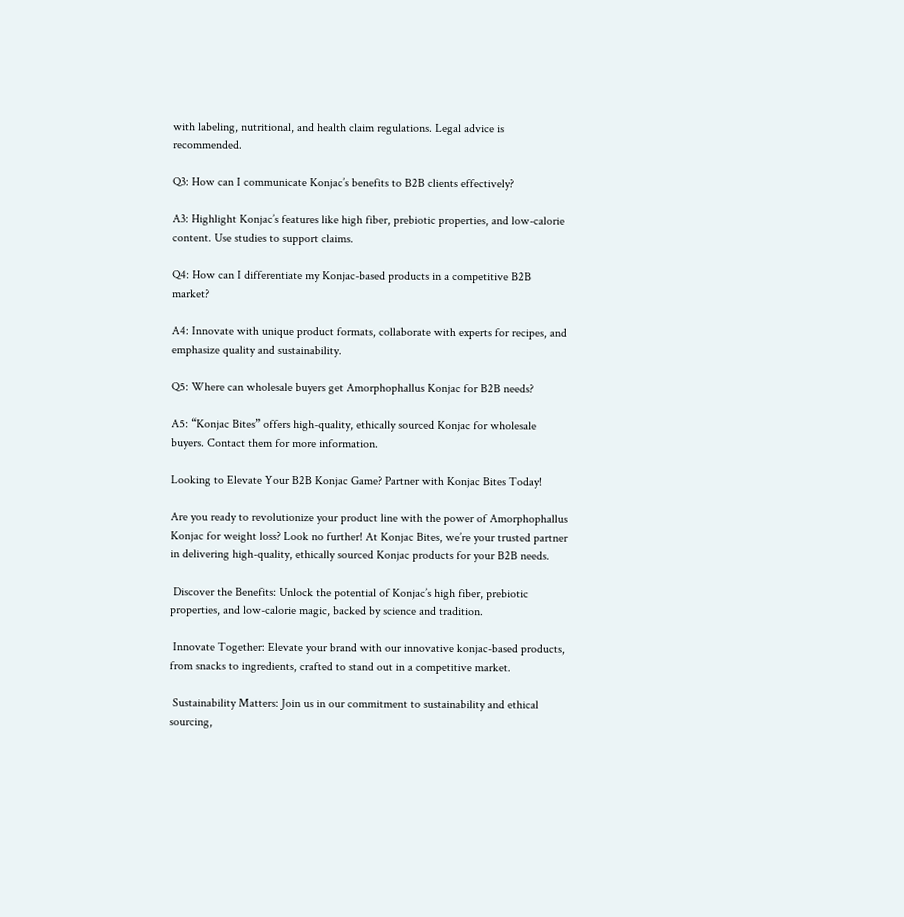with labeling, nutritional, and health claim regulations. Legal advice is recommended.

Q3: How can I communicate Konjac’s benefits to B2B clients effectively?

A3: Highlight Konjac’s features like high fiber, prebiotic properties, and low-calorie content. Use studies to support claims.

Q4: How can I differentiate my Konjac-based products in a competitive B2B market?

A4: Innovate with unique product formats, collaborate with experts for recipes, and emphasize quality and sustainability.

Q5: Where can wholesale buyers get Amorphophallus Konjac for B2B needs?

A5: “Konjac Bites” offers high-quality, ethically sourced Konjac for wholesale buyers. Contact them for more information.

Looking to Elevate Your B2B Konjac Game? Partner with Konjac Bites Today!

Are you ready to revolutionize your product line with the power of Amorphophallus Konjac for weight loss? Look no further! At Konjac Bites, we’re your trusted partner in delivering high-quality, ethically sourced Konjac products for your B2B needs.

 Discover the Benefits: Unlock the potential of Konjac’s high fiber, prebiotic properties, and low-calorie magic, backed by science and tradition.

 Innovate Together: Elevate your brand with our innovative konjac-based products, from snacks to ingredients, crafted to stand out in a competitive market.

 Sustainability Matters: Join us in our commitment to sustainability and ethical sourcing,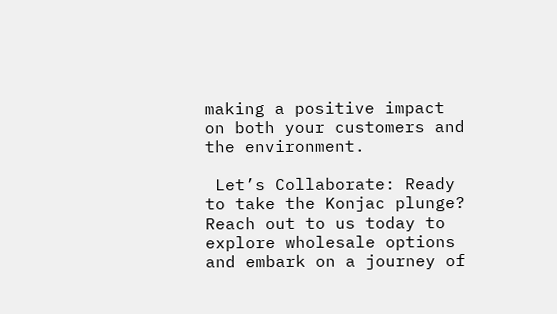making a positive impact on both your customers and the environment.

 Let’s Collaborate: Ready to take the Konjac plunge? Reach out to us today to explore wholesale options and embark on a journey of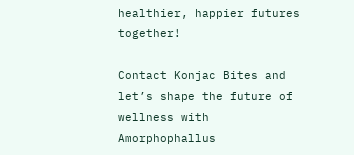healthier, happier futures together!

Contact Konjac Bites and let’s shape the future of wellness with Amorphophallus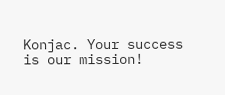Konjac. Your success is our mission!